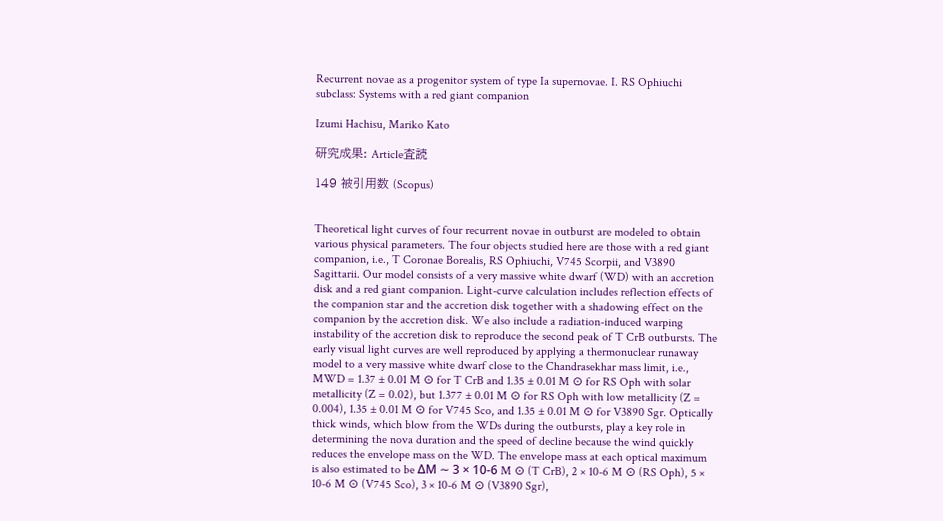Recurrent novae as a progenitor system of type Ia supernovae. I. RS Ophiuchi subclass: Systems with a red giant companion

Izumi Hachisu, Mariko Kato

研究成果: Article査読

149 被引用数 (Scopus)


Theoretical light curves of four recurrent novae in outburst are modeled to obtain various physical parameters. The four objects studied here are those with a red giant companion, i.e., T Coronae Borealis, RS Ophiuchi, V745 Scorpii, and V3890 Sagittarii. Our model consists of a very massive white dwarf (WD) with an accretion disk and a red giant companion. Light-curve calculation includes reflection effects of the companion star and the accretion disk together with a shadowing effect on the companion by the accretion disk. We also include a radiation-induced warping instability of the accretion disk to reproduce the second peak of T CrB outbursts. The early visual light curves are well reproduced by applying a thermonuclear runaway model to a very massive white dwarf close to the Chandrasekhar mass limit, i.e., MWD = 1.37 ± 0.01 M ⊙ for T CrB and 1.35 ± 0.01 M ⊙ for RS Oph with solar metallicity (Z = 0.02), but 1.377 ± 0.01 M ⊙ for RS Oph with low metallicity (Z = 0.004), 1.35 ± 0.01 M ⊙ for V745 Sco, and 1.35 ± 0.01 M ⊙ for V3890 Sgr. Optically thick winds, which blow from the WDs during the outbursts, play a key role in determining the nova duration and the speed of decline because the wind quickly reduces the envelope mass on the WD. The envelope mass at each optical maximum is also estimated to be ΔM ∼ 3 × 10-6 M ⊙ (T CrB), 2 × 10-6 M ⊙ (RS Oph), 5 × 10-6 M ⊙ (V745 Sco), 3 × 10-6 M ⊙ (V3890 Sgr),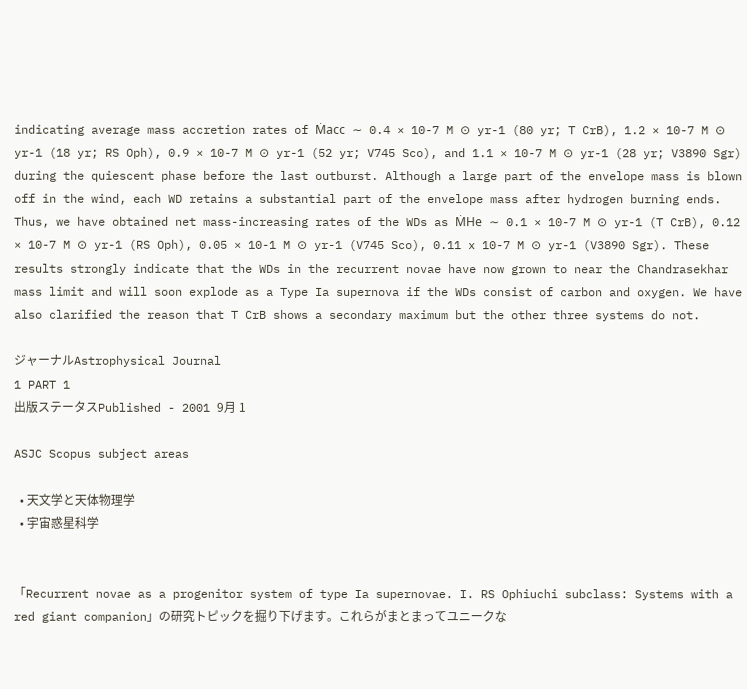indicating average mass accretion rates of Ṁacc ∼ 0.4 × 10-7 M ⊙ yr-1 (80 yr; T CrB), 1.2 × 10-7 M ⊙ yr-1 (18 yr; RS Oph), 0.9 × 10-7 M ⊙ yr-1 (52 yr; V745 Sco), and 1.1 × 10-7 M ⊙ yr-1 (28 yr; V3890 Sgr) during the quiescent phase before the last outburst. Although a large part of the envelope mass is blown off in the wind, each WD retains a substantial part of the envelope mass after hydrogen burning ends. Thus, we have obtained net mass-increasing rates of the WDs as ṀHe ∼ 0.1 × 10-7 M ⊙ yr-1 (T CrB), 0.12 × 10-7 M ⊙ yr-1 (RS Oph), 0.05 × 10-1 M ⊙ yr-1 (V745 Sco), 0.11 x 10-7 M ⊙ yr-1 (V3890 Sgr). These results strongly indicate that the WDs in the recurrent novae have now grown to near the Chandrasekhar mass limit and will soon explode as a Type Ia supernova if the WDs consist of carbon and oxygen. We have also clarified the reason that T CrB shows a secondary maximum but the other three systems do not.

ジャーナルAstrophysical Journal
1 PART 1
出版ステータスPublished - 2001 9月 1

ASJC Scopus subject areas

  • 天文学と天体物理学
  • 宇宙惑星科学


「Recurrent novae as a progenitor system of type Ia supernovae. I. RS Ophiuchi subclass: Systems with a red giant companion」の研究トピックを掘り下げます。これらがまとまってユニークな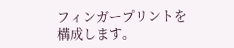フィンガープリントを構成します。